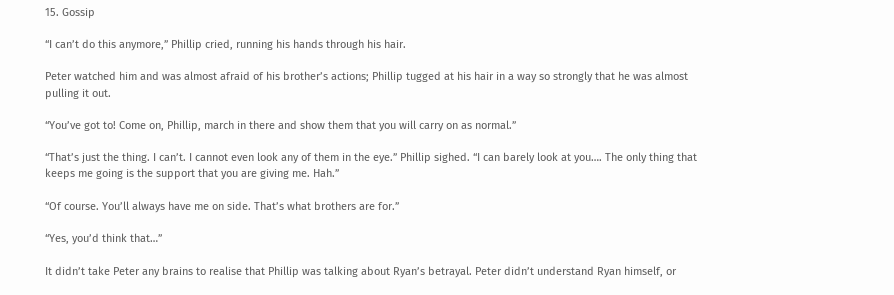15. Gossip

“I can’t do this anymore,” Phillip cried, running his hands through his hair.

Peter watched him and was almost afraid of his brother’s actions; Phillip tugged at his hair in a way so strongly that he was almost pulling it out.

“You’ve got to! Come on, Phillip, march in there and show them that you will carry on as normal.”

“That’s just the thing. I can’t. I cannot even look any of them in the eye.” Phillip sighed. “I can barely look at you…. The only thing that keeps me going is the support that you are giving me. Hah.”

“Of course. You’ll always have me on side. That’s what brothers are for.”

“Yes, you’d think that…”

It didn’t take Peter any brains to realise that Phillip was talking about Ryan’s betrayal. Peter didn’t understand Ryan himself, or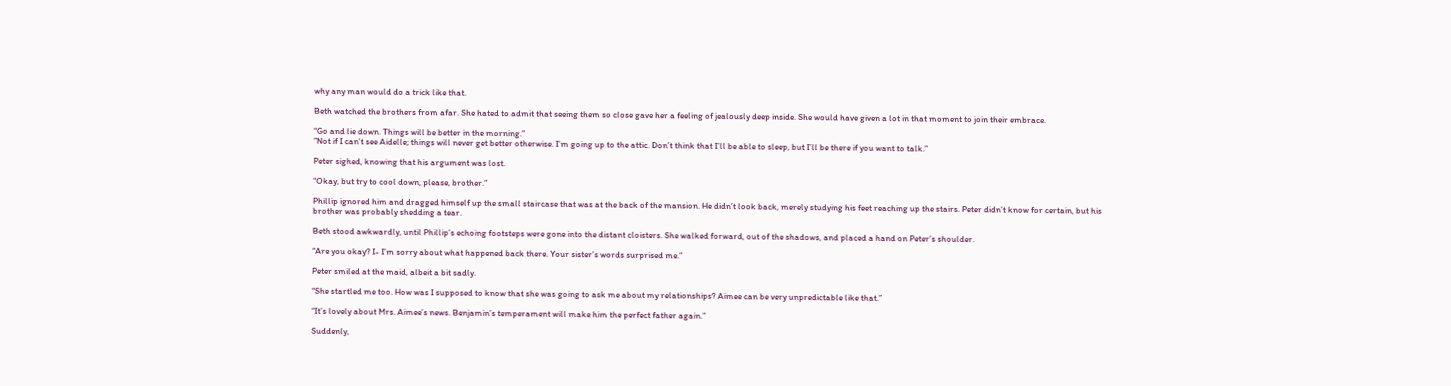why any man would do a trick like that.

Beth watched the brothers from afar. She hated to admit that seeing them so close gave her a feeling of jealously deep inside. She would have given a lot in that moment to join their embrace.

“Go and lie down. Things will be better in the morning.”
”Not if I can’t see Aidelle; things will never get better otherwise. I’m going up to the attic. Don’t think that I’ll be able to sleep, but I’ll be there if you want to talk.”

Peter sighed, knowing that his argument was lost.

“Okay, but try to cool down, please, brother.”

Phillip ignored him and dragged himself up the small staircase that was at the back of the mansion. He didn’t look back, merely studying his feet reaching up the stairs. Peter didn’t know for certain, but his brother was probably shedding a tear.

Beth stood awkwardly, until Phillip’s echoing footsteps were gone into the distant cloisters. She walked forward, out of the shadows, and placed a hand on Peter’s shoulder.

“Are you okay? I- I’m sorry about what happened back there. Your sister’s words surprised me.”

Peter smiled at the maid, albeit a bit sadly.

“She startled me too. How was I supposed to know that she was going to ask me about my relationships? Aimee can be very unpredictable like that.”

“It’s lovely about Mrs. Aimee’s news. Benjamin’s temperament will make him the perfect father again.”

Suddenly,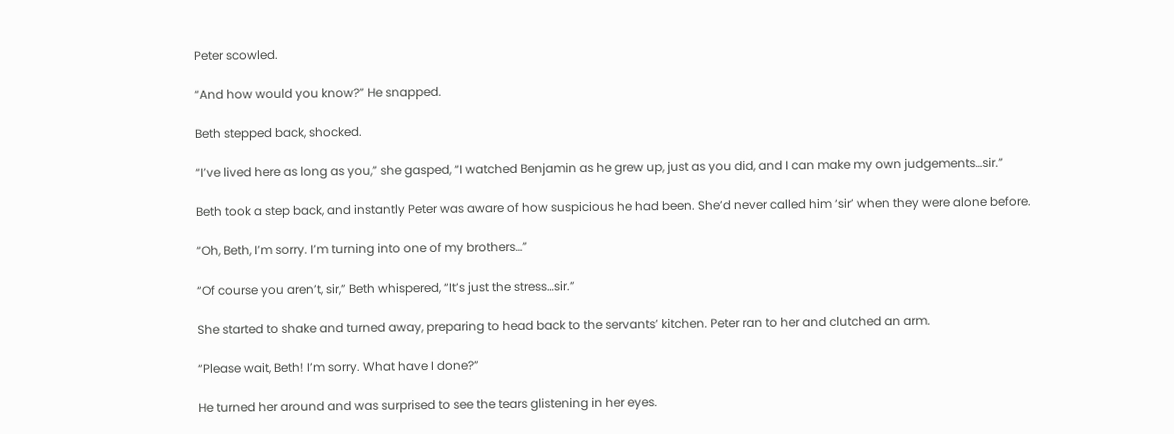Peter scowled.

“And how would you know?” He snapped.

Beth stepped back, shocked.

“I’ve lived here as long as you,” she gasped, “I watched Benjamin as he grew up, just as you did, and I can make my own judgements…sir.”

Beth took a step back, and instantly Peter was aware of how suspicious he had been. She’d never called him ‘sir’ when they were alone before.

“Oh, Beth, I’m sorry. I’m turning into one of my brothers…”

“Of course you aren’t, sir,” Beth whispered, “It’s just the stress…sir.”

She started to shake and turned away, preparing to head back to the servants’ kitchen. Peter ran to her and clutched an arm.

“Please wait, Beth! I’m sorry. What have I done?”

He turned her around and was surprised to see the tears glistening in her eyes.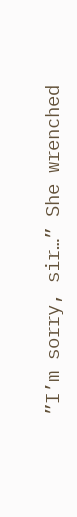”I’m sorry, sir…” She wrenched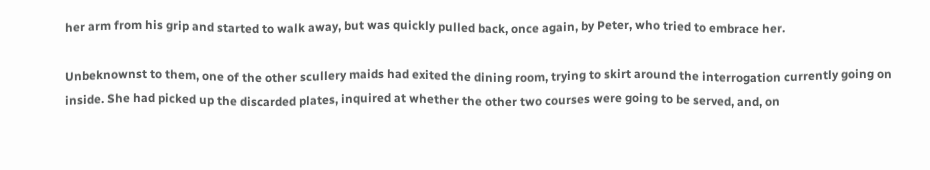her arm from his grip and started to walk away, but was quickly pulled back, once again, by Peter, who tried to embrace her.

Unbeknownst to them, one of the other scullery maids had exited the dining room, trying to skirt around the interrogation currently going on inside. She had picked up the discarded plates, inquired at whether the other two courses were going to be served, and, on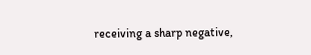receiving a sharp negative,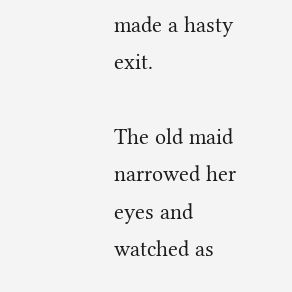made a hasty exit.

The old maid narrowed her eyes and watched as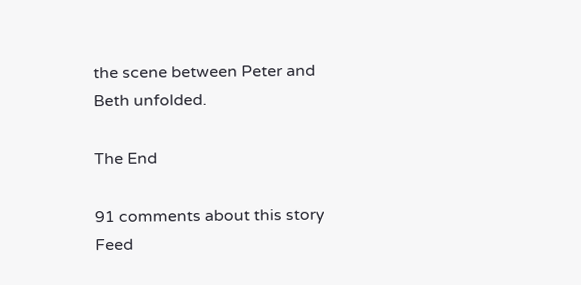the scene between Peter and Beth unfolded.

The End

91 comments about this story Feed